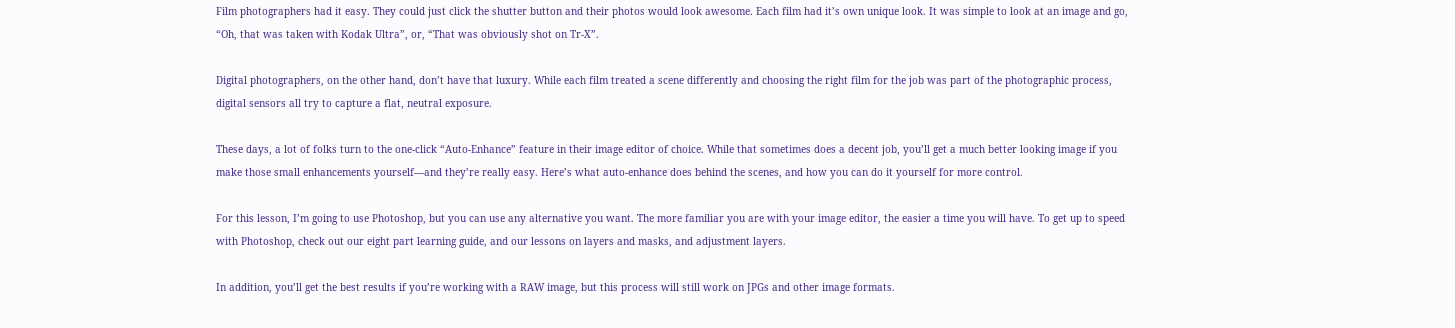Film photographers had it easy. They could just click the shutter button and their photos would look awesome. Each film had it’s own unique look. It was simple to look at an image and go, “Oh, that was taken with Kodak Ultra”, or, “That was obviously shot on Tr-X”.

Digital photographers, on the other hand, don’t have that luxury. While each film treated a scene differently and choosing the right film for the job was part of the photographic process, digital sensors all try to capture a flat, neutral exposure.

These days, a lot of folks turn to the one-click “Auto-Enhance” feature in their image editor of choice. While that sometimes does a decent job, you’ll get a much better looking image if you make those small enhancements yourself—and they’re really easy. Here’s what auto-enhance does behind the scenes, and how you can do it yourself for more control.

For this lesson, I’m going to use Photoshop, but you can use any alternative you want. The more familiar you are with your image editor, the easier a time you will have. To get up to speed with Photoshop, check out our eight part learning guide, and our lessons on layers and masks, and adjustment layers.

In addition, you’ll get the best results if you’re working with a RAW image, but this process will still work on JPGs and other image formats.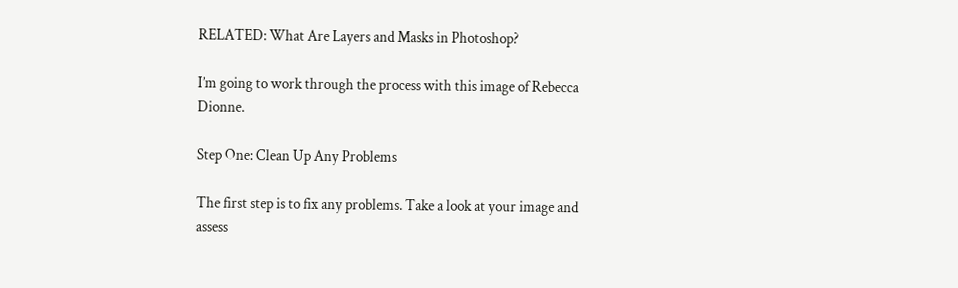RELATED: What Are Layers and Masks in Photoshop?

I’m going to work through the process with this image of Rebecca Dionne.

Step One: Clean Up Any Problems

The first step is to fix any problems. Take a look at your image and assess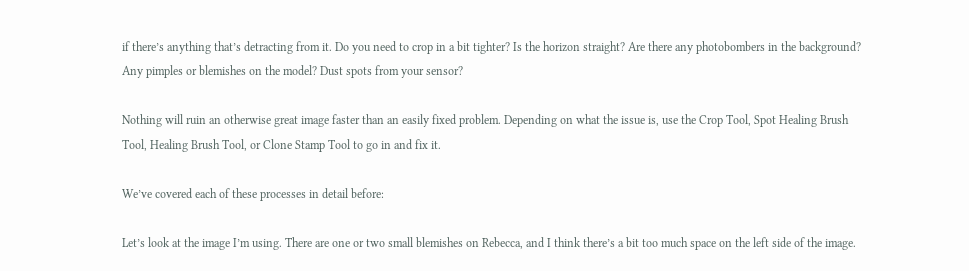if there’s anything that’s detracting from it. Do you need to crop in a bit tighter? Is the horizon straight? Are there any photobombers in the background? Any pimples or blemishes on the model? Dust spots from your sensor?

Nothing will ruin an otherwise great image faster than an easily fixed problem. Depending on what the issue is, use the Crop Tool, Spot Healing Brush Tool, Healing Brush Tool, or Clone Stamp Tool to go in and fix it.

We’ve covered each of these processes in detail before:

Let’s look at the image I’m using. There are one or two small blemishes on Rebecca, and I think there’s a bit too much space on the left side of the image.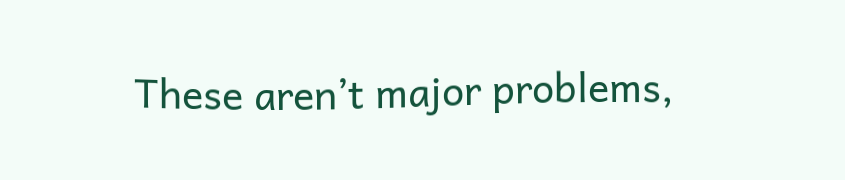These aren’t major problems,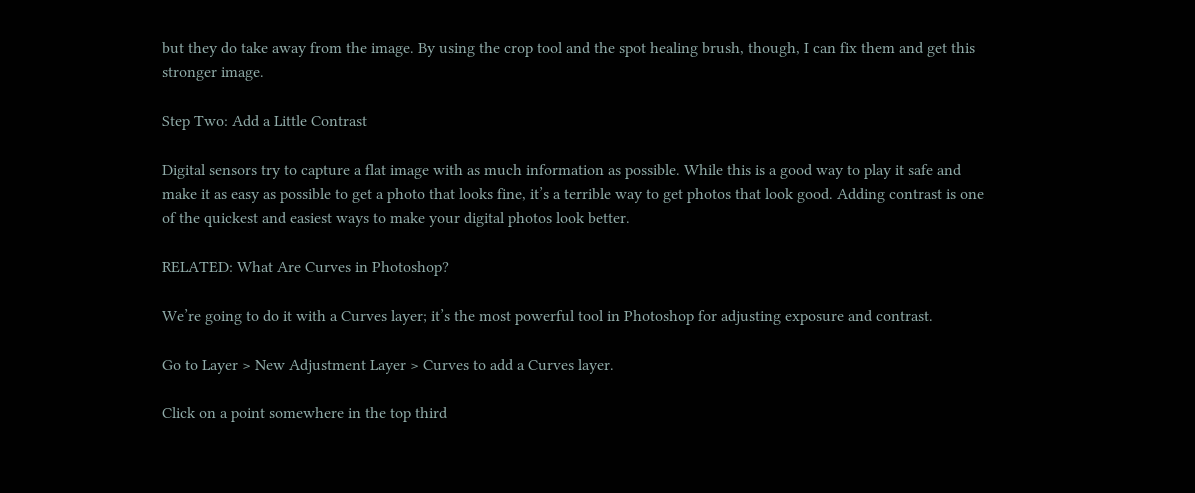but they do take away from the image. By using the crop tool and the spot healing brush, though, I can fix them and get this stronger image.

Step Two: Add a Little Contrast

Digital sensors try to capture a flat image with as much information as possible. While this is a good way to play it safe and make it as easy as possible to get a photo that looks fine, it’s a terrible way to get photos that look good. Adding contrast is one of the quickest and easiest ways to make your digital photos look better.

RELATED: What Are Curves in Photoshop?

We’re going to do it with a Curves layer; it’s the most powerful tool in Photoshop for adjusting exposure and contrast.

Go to Layer > New Adjustment Layer > Curves to add a Curves layer.

Click on a point somewhere in the top third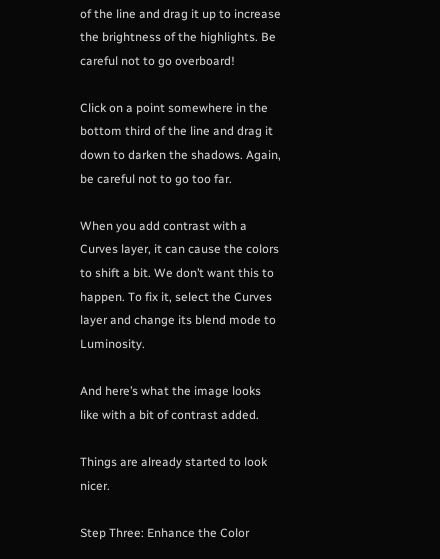of the line and drag it up to increase the brightness of the highlights. Be careful not to go overboard!

Click on a point somewhere in the bottom third of the line and drag it down to darken the shadows. Again, be careful not to go too far.

When you add contrast with a Curves layer, it can cause the colors to shift a bit. We don’t want this to happen. To fix it, select the Curves layer and change its blend mode to Luminosity.

And here’s what the image looks like with a bit of contrast added.

Things are already started to look nicer.

Step Three: Enhance the Color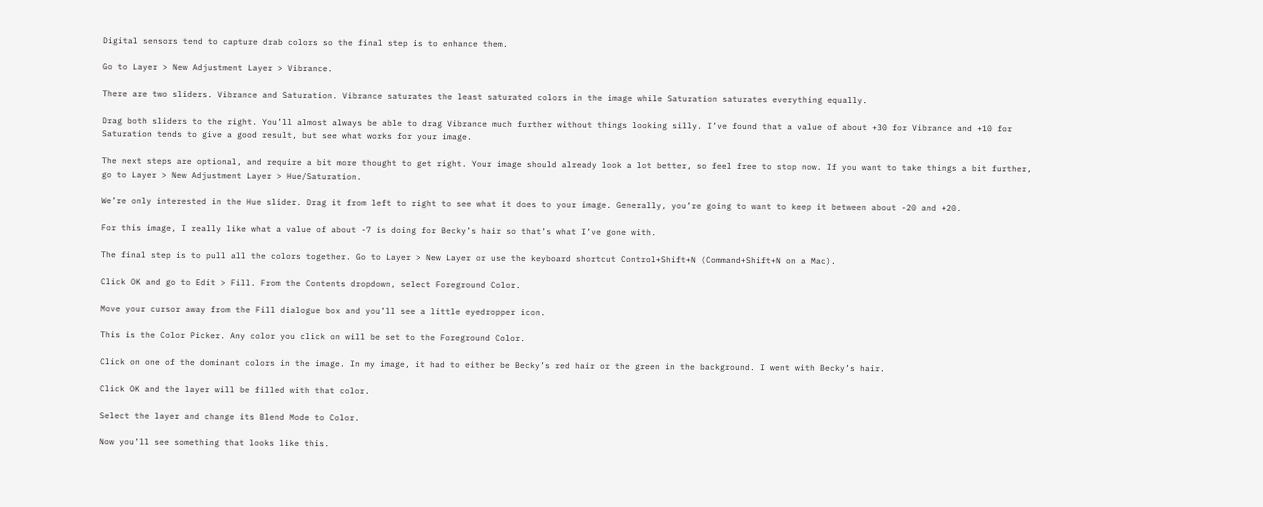Digital sensors tend to capture drab colors so the final step is to enhance them.

Go to Layer > New Adjustment Layer > Vibrance.

There are two sliders. Vibrance and Saturation. Vibrance saturates the least saturated colors in the image while Saturation saturates everything equally.

Drag both sliders to the right. You’ll almost always be able to drag Vibrance much further without things looking silly. I’ve found that a value of about +30 for Vibrance and +10 for Saturation tends to give a good result, but see what works for your image.

The next steps are optional, and require a bit more thought to get right. Your image should already look a lot better, so feel free to stop now. If you want to take things a bit further, go to Layer > New Adjustment Layer > Hue/Saturation.

We’re only interested in the Hue slider. Drag it from left to right to see what it does to your image. Generally, you’re going to want to keep it between about -20 and +20.

For this image, I really like what a value of about -7 is doing for Becky’s hair so that’s what I’ve gone with.

The final step is to pull all the colors together. Go to Layer > New Layer or use the keyboard shortcut Control+Shift+N (Command+Shift+N on a Mac).

Click OK and go to Edit > Fill. From the Contents dropdown, select Foreground Color.

Move your cursor away from the Fill dialogue box and you’ll see a little eyedropper icon.

This is the Color Picker. Any color you click on will be set to the Foreground Color.

Click on one of the dominant colors in the image. In my image, it had to either be Becky’s red hair or the green in the background. I went with Becky’s hair.

Click OK and the layer will be filled with that color.

Select the layer and change its Blend Mode to Color.

Now you’ll see something that looks like this.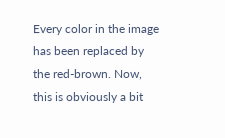Every color in the image has been replaced by the red-brown. Now, this is obviously a bit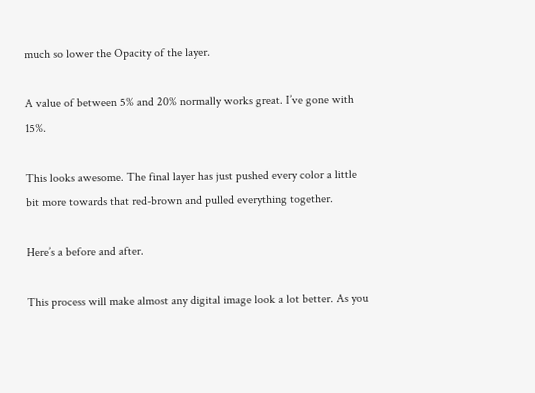much so lower the Opacity of the layer.

A value of between 5% and 20% normally works great. I’ve gone with 15%.

This looks awesome. The final layer has just pushed every color a little bit more towards that red-brown and pulled everything together.

Here’s a before and after.

This process will make almost any digital image look a lot better. As you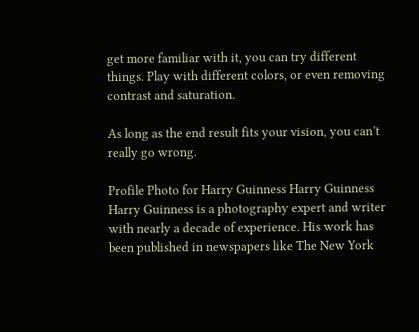get more familiar with it, you can try different things. Play with different colors, or even removing contrast and saturation.

As long as the end result fits your vision, you can’t really go wrong.

Profile Photo for Harry Guinness Harry Guinness
Harry Guinness is a photography expert and writer with nearly a decade of experience. His work has been published in newspapers like The New York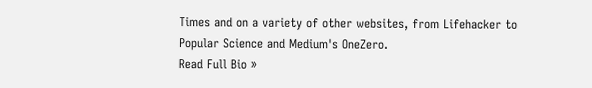Times and on a variety of other websites, from Lifehacker to Popular Science and Medium's OneZero.
Read Full Bio »